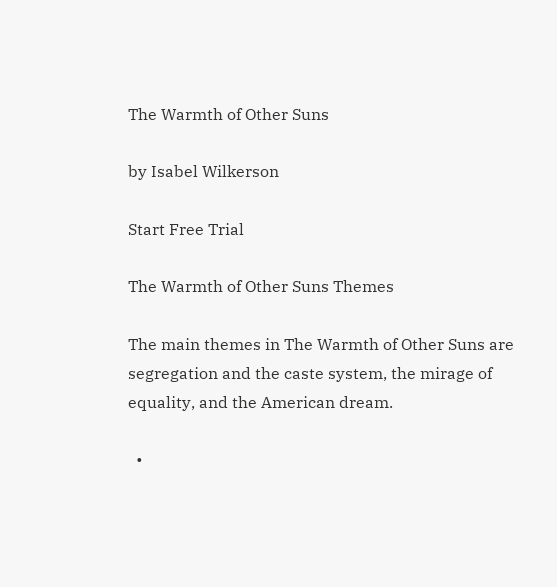The Warmth of Other Suns

by Isabel Wilkerson

Start Free Trial

The Warmth of Other Suns Themes

The main themes in The Warmth of Other Suns are segregation and the caste system, the mirage of equality, and the American dream.

  •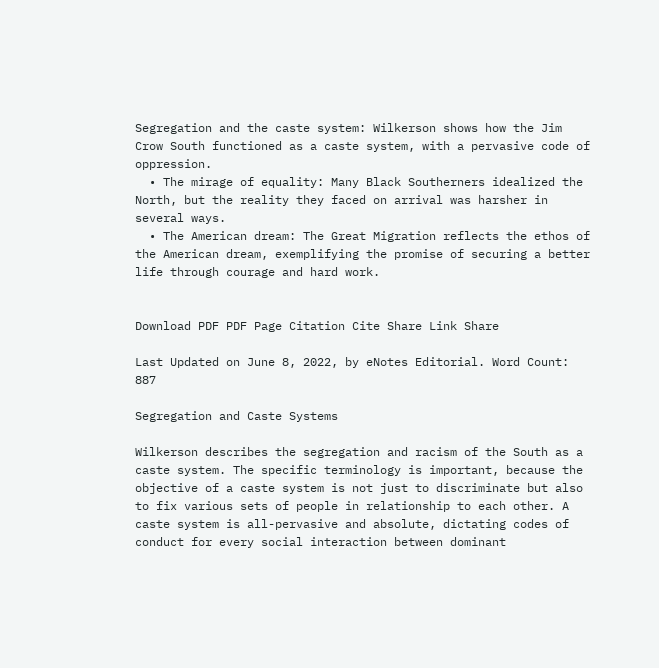Segregation and the caste system: Wilkerson shows how the Jim Crow South functioned as a caste system, with a pervasive code of oppression.
  • The mirage of equality: Many Black Southerners idealized the North, but the reality they faced on arrival was harsher in several ways.
  • The American dream: The Great Migration reflects the ethos of the American dream, exemplifying the promise of securing a better life through courage and hard work.


Download PDF PDF Page Citation Cite Share Link Share

Last Updated on June 8, 2022, by eNotes Editorial. Word Count: 887

Segregation and Caste Systems

Wilkerson describes the segregation and racism of the South as a caste system. The specific terminology is important, because the objective of a caste system is not just to discriminate but also to fix various sets of people in relationship to each other. A caste system is all-pervasive and absolute, dictating codes of conduct for every social interaction between dominant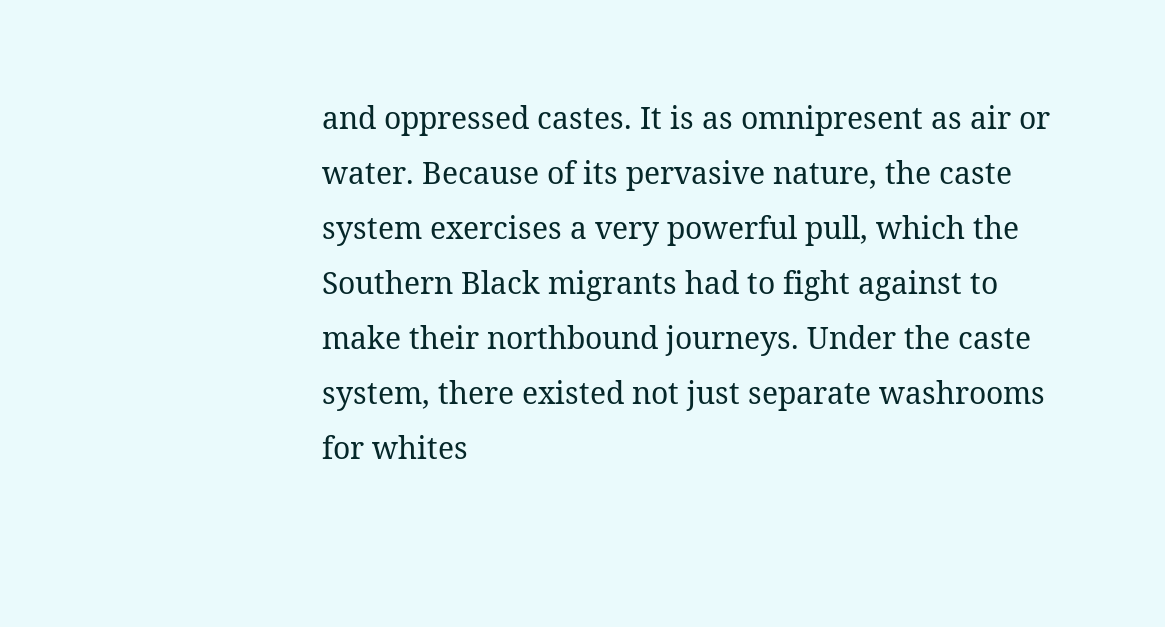and oppressed castes. It is as omnipresent as air or water. Because of its pervasive nature, the caste system exercises a very powerful pull, which the Southern Black migrants had to fight against to make their northbound journeys. Under the caste system, there existed not just separate washrooms for whites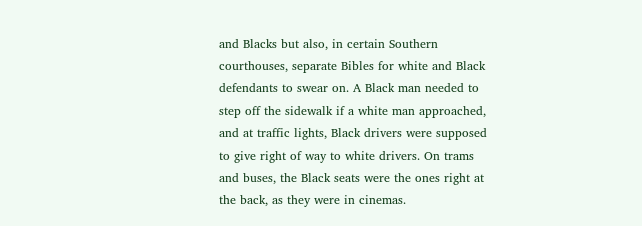and Blacks but also, in certain Southern courthouses, separate Bibles for white and Black defendants to swear on. A Black man needed to step off the sidewalk if a white man approached, and at traffic lights, Black drivers were supposed to give right of way to white drivers. On trams and buses, the Black seats were the ones right at the back, as they were in cinemas.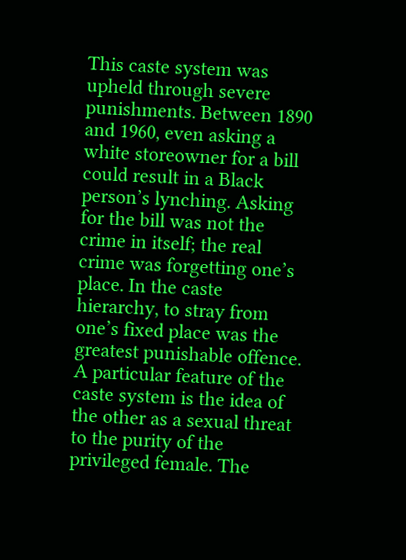This caste system was upheld through severe punishments. Between 1890 and 1960, even asking a white storeowner for a bill could result in a Black person’s lynching. Asking for the bill was not the crime in itself; the real crime was forgetting one’s place. In the caste hierarchy, to stray from one’s fixed place was the greatest punishable offence. A particular feature of the caste system is the idea of the other as a sexual threat to the purity of the privileged female. The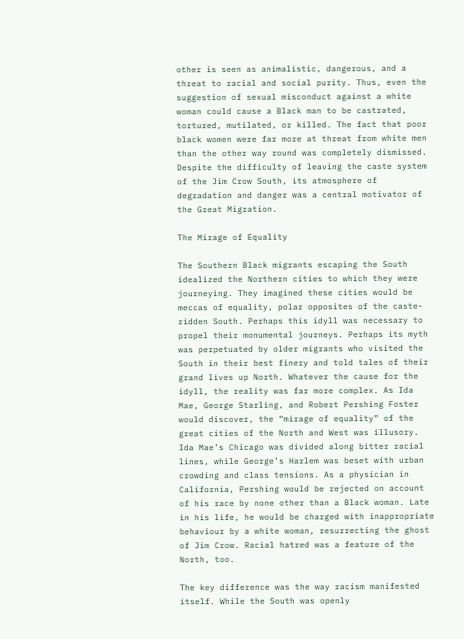other is seen as animalistic, dangerous, and a threat to racial and social purity. Thus, even the suggestion of sexual misconduct against a white woman could cause a Black man to be castrated, tortured, mutilated, or killed. The fact that poor black women were far more at threat from white men than the other way round was completely dismissed. Despite the difficulty of leaving the caste system of the Jim Crow South, its atmosphere of degradation and danger was a central motivator of the Great Migration.

The Mirage of Equality

The Southern Black migrants escaping the South idealized the Northern cities to which they were journeying. They imagined these cities would be meccas of equality, polar opposites of the caste-ridden South. Perhaps this idyll was necessary to propel their monumental journeys. Perhaps its myth was perpetuated by older migrants who visited the South in their best finery and told tales of their grand lives up North. Whatever the cause for the idyll, the reality was far more complex. As Ida Mae, George Starling, and Robert Pershing Foster would discover, the “mirage of equality” of the great cities of the North and West was illusory. Ida Mae’s Chicago was divided along bitter racial lines, while George’s Harlem was beset with urban crowding and class tensions. As a physician in California, Pershing would be rejected on account of his race by none other than a Black woman. Late in his life, he would be charged with inappropriate behaviour by a white woman, resurrecting the ghost of Jim Crow. Racial hatred was a feature of the North, too.

The key difference was the way racism manifested itself. While the South was openly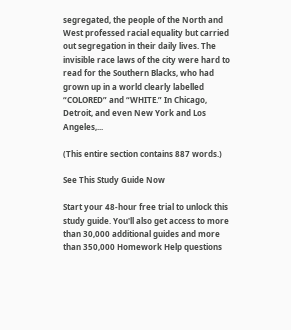segregated, the people of the North and West professed racial equality but carried out segregation in their daily lives. The invisible race laws of the city were hard to read for the Southern Blacks, who had grown up in a world clearly labelled “COLORED” and “WHITE.” In Chicago, Detroit, and even New York and Los Angeles,...

(This entire section contains 887 words.)

See This Study Guide Now

Start your 48-hour free trial to unlock this study guide. You'll also get access to more than 30,000 additional guides and more than 350,000 Homework Help questions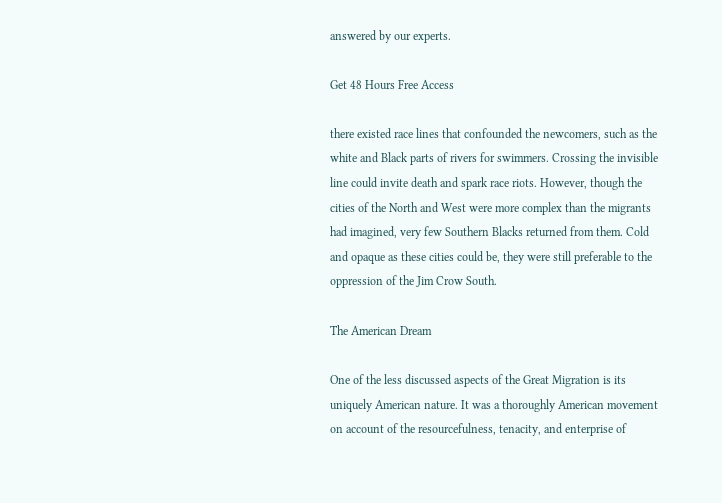answered by our experts.

Get 48 Hours Free Access

there existed race lines that confounded the newcomers, such as the white and Black parts of rivers for swimmers. Crossing the invisible line could invite death and spark race riots. However, though the cities of the North and West were more complex than the migrants had imagined, very few Southern Blacks returned from them. Cold and opaque as these cities could be, they were still preferable to the oppression of the Jim Crow South.

The American Dream

One of the less discussed aspects of the Great Migration is its uniquely American nature. It was a thoroughly American movement on account of the resourcefulness, tenacity, and enterprise of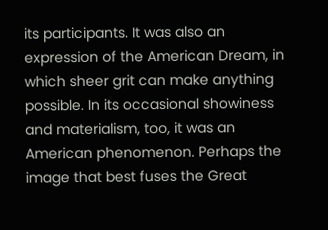its participants. It was also an expression of the American Dream, in which sheer grit can make anything possible. In its occasional showiness and materialism, too, it was an American phenomenon. Perhaps the image that best fuses the Great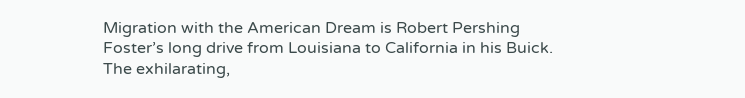Migration with the American Dream is Robert Pershing Foster’s long drive from Louisiana to California in his Buick. The exhilarating,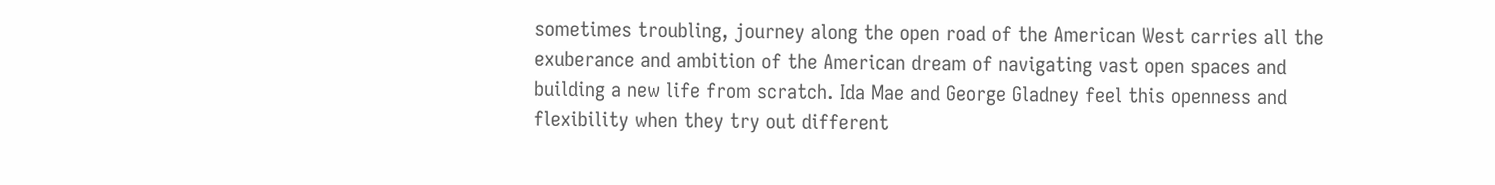sometimes troubling, journey along the open road of the American West carries all the exuberance and ambition of the American dream of navigating vast open spaces and building a new life from scratch. Ida Mae and George Gladney feel this openness and flexibility when they try out different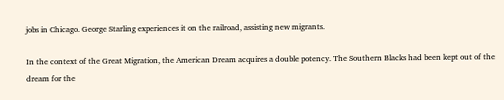jobs in Chicago. George Starling experiences it on the railroad, assisting new migrants.

In the context of the Great Migration, the American Dream acquires a double potency. The Southern Blacks had been kept out of the dream for the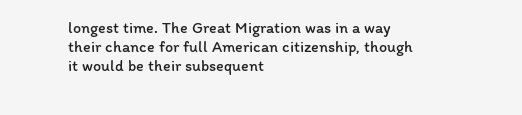longest time. The Great Migration was in a way their chance for full American citizenship, though it would be their subsequent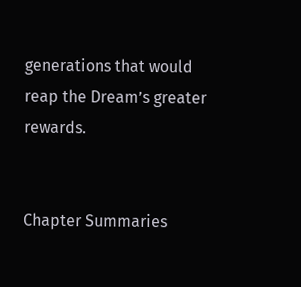generations that would reap the Dream’s greater rewards.


Chapter Summaries